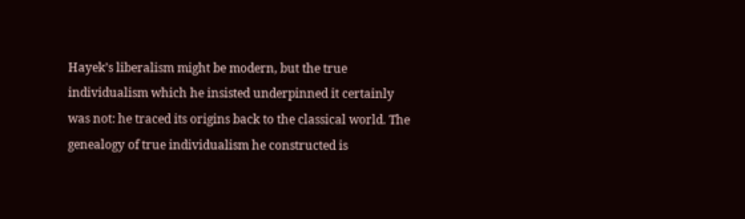Hayek’s liberalism might be modern, but the true individualism which he insisted underpinned it certainly was not: he traced its origins back to the classical world. The genealogy of true individualism he constructed is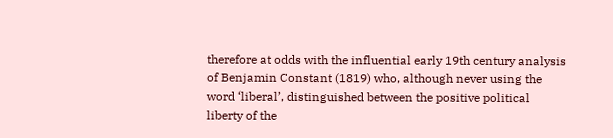therefore at odds with the influential early 19th century analysis of Benjamin Constant (1819) who, although never using the word ‘liberal’, distinguished between the positive political liberty of the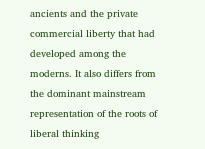ancients and the private commercial liberty that had developed among the moderns. It also differs from the dominant mainstream representation of the roots of liberal thinking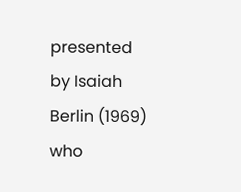presented by Isaiah Berlin (1969) who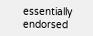essentially endorsed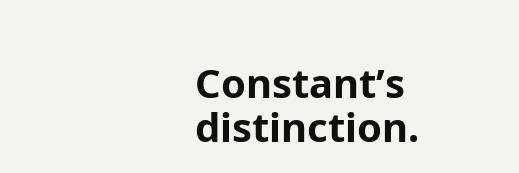Constant’s distinction.